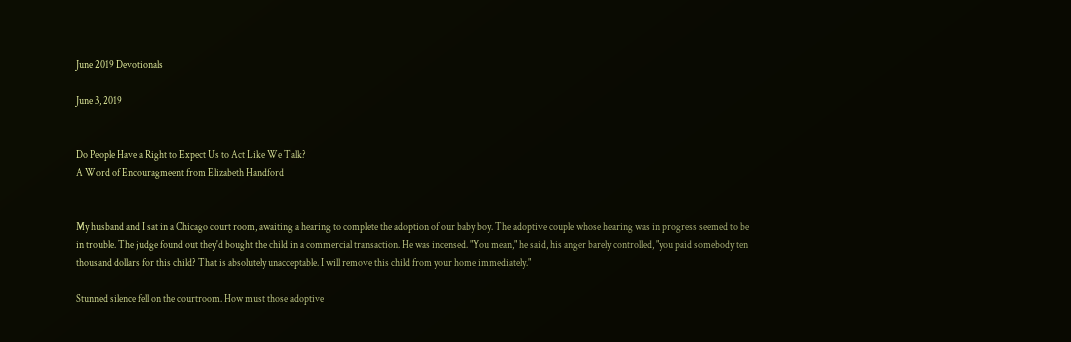June 2019 Devotionals

June 3, 2019


Do People Have a Right to Expect Us to Act Like We Talk?
A Word of Encouragmeent from Elizabeth Handford


My husband and I sat in a Chicago court room, awaiting a hearing to complete the adoption of our baby boy. The adoptive couple whose hearing was in progress seemed to be in trouble. The judge found out they'd bought the child in a commercial transaction. He was incensed. "You mean," he said, his anger barely controlled, "you paid somebody ten thousand dollars for this child? That is absolutely unacceptable. I will remove this child from your home immediately."

Stunned silence fell on the courtroom. How must those adoptive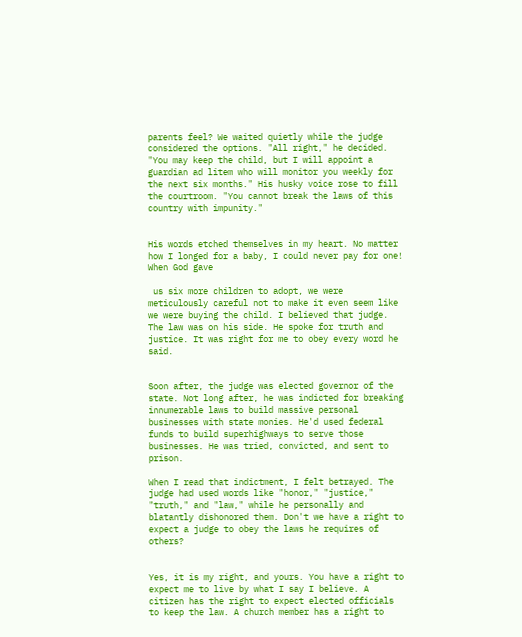parents feel? We waited quietly while the judge considered the options. "All right," he decided. "You may keep the child, but I will appoint a guardian ad litem who will monitor you weekly for the next six months." His husky voice rose to fill the courtroom. "You cannot break the laws of this country with impunity."


His words etched themselves in my heart. No matter how I longed for a baby, I could never pay for one! When God gave

 us six more children to adopt, we were meticulously careful not to make it even seem like we were buying the child. I believed that judge. The law was on his side. He spoke for truth and justice. It was right for me to obey every word he said.


Soon after, the judge was elected governor of the state. Not long after, he was indicted for breaking innumerable laws to build massive personal businesses with state monies. He'd used federal funds to build superhighways to serve those businesses. He was tried, convicted, and sent to prison.

When I read that indictment, I felt betrayed. The judge had used words like "honor," "justice," "truth," and "law," while he personally and blatantly dishonored them. Don't we have a right to expect a judge to obey the laws he requires of others?


Yes, it is my right, and yours. You have a right to expect me to live by what I say I believe. A citizen has the right to expect elected officials to keep the law. A church member has a right to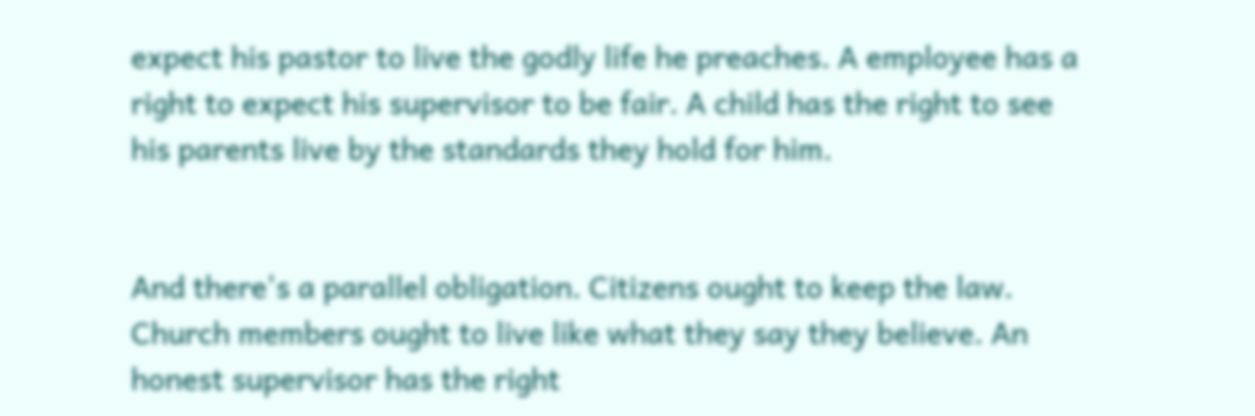expect his pastor to live the godly life he preaches. A employee has a right to expect his supervisor to be fair. A child has the right to see his parents live by the standards they hold for him.


And there's a parallel obligation. Citizens ought to keep the law. Church members ought to live like what they say they believe. An honest supervisor has the right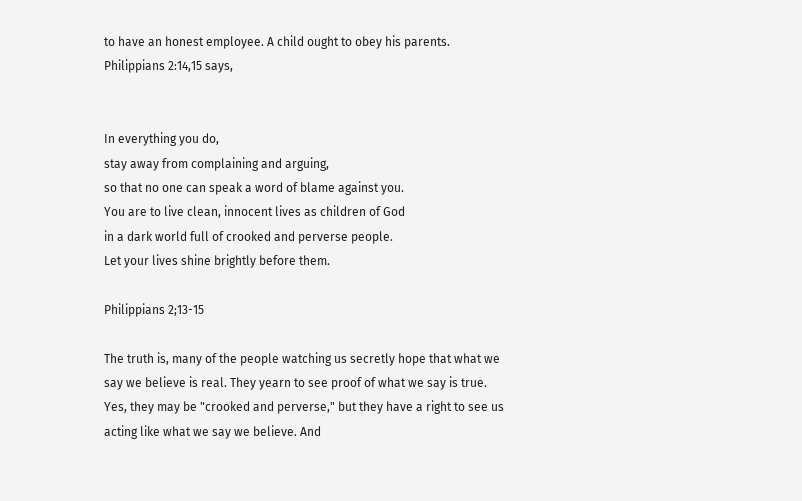to have an honest employee. A child ought to obey his parents. Philippians 2:14,15 says,


In everything you do,
stay away from complaining and arguing,
so that no one can speak a word of blame against you.
You are to live clean, innocent lives as children of God
in a dark world full of crooked and perverse people.
Let your lives shine brightly before them.

Philippians 2;13-15

The truth is, many of the people watching us secretly hope that what we say we believe is real. They yearn to see proof of what we say is true. Yes, they may be "crooked and perverse," but they have a right to see us acting like what we say we believe. And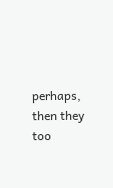perhaps, then they too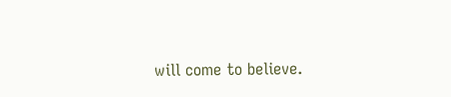will come to believe.